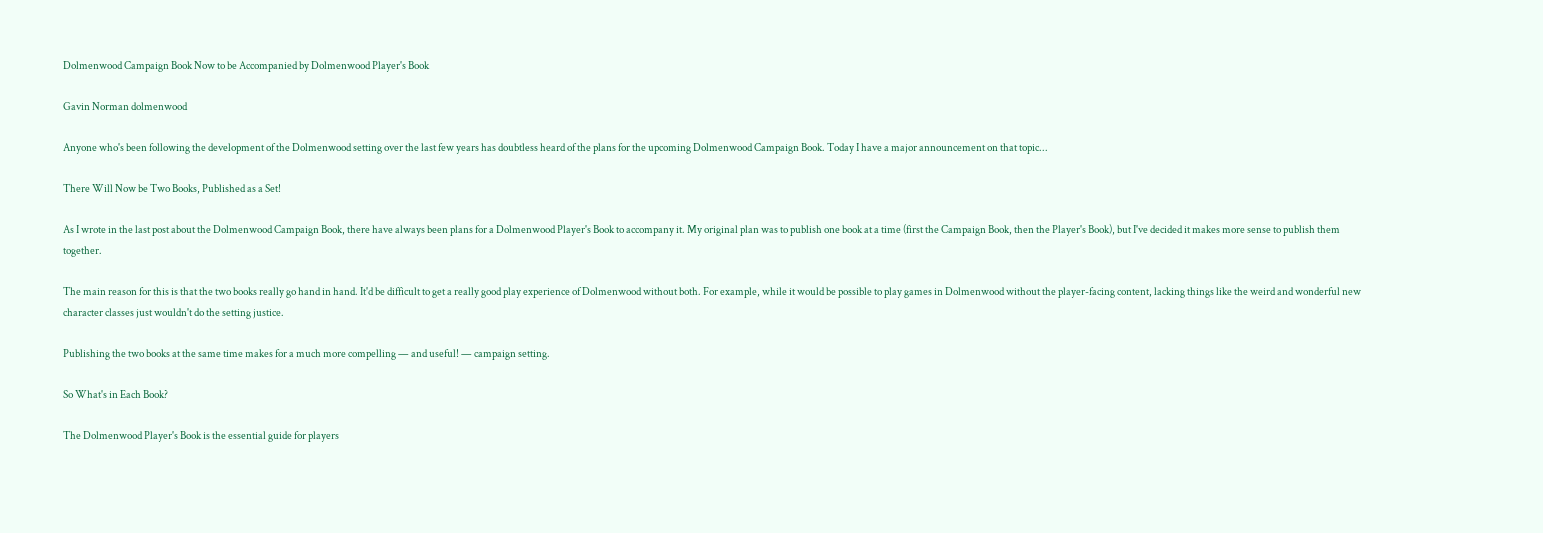Dolmenwood Campaign Book Now to be Accompanied by Dolmenwood Player's Book

Gavin Norman dolmenwood

Anyone who's been following the development of the Dolmenwood setting over the last few years has doubtless heard of the plans for the upcoming Dolmenwood Campaign Book. Today I have a major announcement on that topic...

There Will Now be Two Books, Published as a Set!

As I wrote in the last post about the Dolmenwood Campaign Book, there have always been plans for a Dolmenwood Player's Book to accompany it. My original plan was to publish one book at a time (first the Campaign Book, then the Player's Book), but I've decided it makes more sense to publish them together.

The main reason for this is that the two books really go hand in hand. It'd be difficult to get a really good play experience of Dolmenwood without both. For example, while it would be possible to play games in Dolmenwood without the player-facing content, lacking things like the weird and wonderful new character classes just wouldn't do the setting justice.

Publishing the two books at the same time makes for a much more compelling — and useful! — campaign setting.

So What's in Each Book?

The Dolmenwood Player's Book is the essential guide for players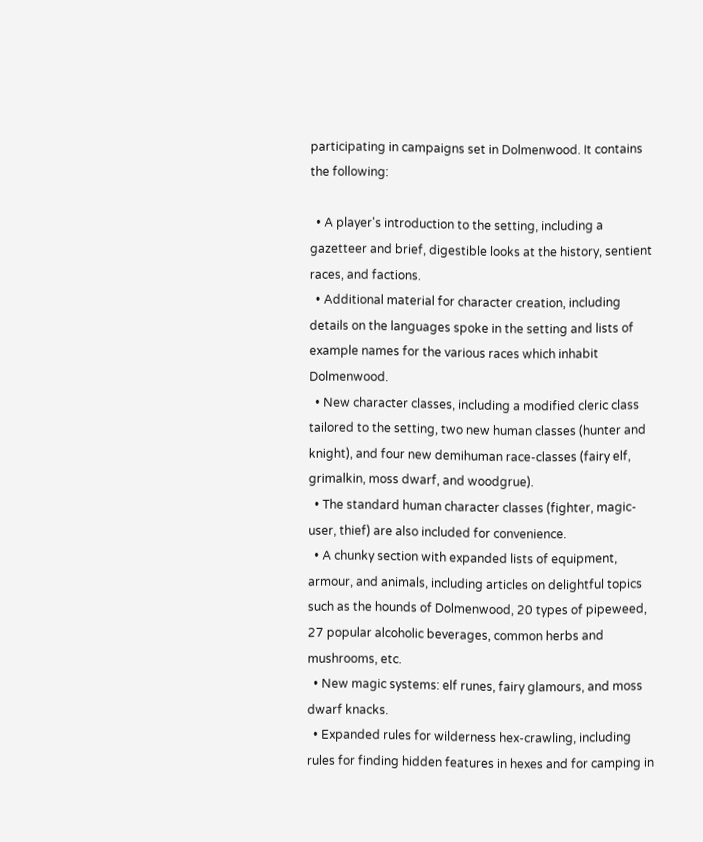participating in campaigns set in Dolmenwood. It contains the following:

  • A player's introduction to the setting, including a gazetteer and brief, digestible looks at the history, sentient races, and factions.
  • Additional material for character creation, including details on the languages spoke in the setting and lists of example names for the various races which inhabit Dolmenwood.
  • New character classes, including a modified cleric class tailored to the setting, two new human classes (hunter and knight), and four new demihuman race-classes (fairy elf, grimalkin, moss dwarf, and woodgrue).
  • The standard human character classes (fighter, magic-user, thief) are also included for convenience.
  • A chunky section with expanded lists of equipment, armour, and animals, including articles on delightful topics such as the hounds of Dolmenwood, 20 types of pipeweed, 27 popular alcoholic beverages, common herbs and mushrooms, etc.
  • New magic systems: elf runes, fairy glamours, and moss dwarf knacks.
  • Expanded rules for wilderness hex-crawling, including rules for finding hidden features in hexes and for camping in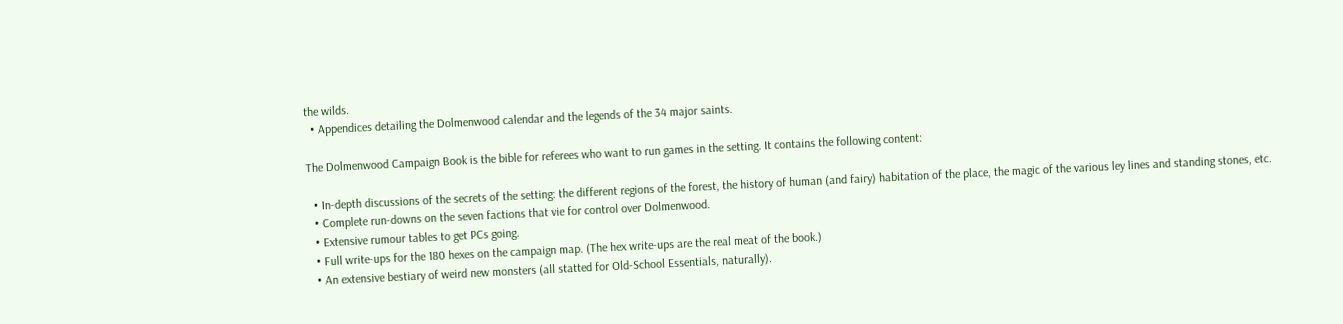the wilds.
  • Appendices detailing the Dolmenwood calendar and the legends of the 34 major saints.

The Dolmenwood Campaign Book is the bible for referees who want to run games in the setting. It contains the following content:

  • In-depth discussions of the secrets of the setting: the different regions of the forest, the history of human (and fairy) habitation of the place, the magic of the various ley lines and standing stones, etc.
  • Complete run-downs on the seven factions that vie for control over Dolmenwood.
  • Extensive rumour tables to get PCs going.
  • Full write-ups for the 180 hexes on the campaign map. (The hex write-ups are the real meat of the book.)
  • An extensive bestiary of weird new monsters (all statted for Old-School Essentials, naturally).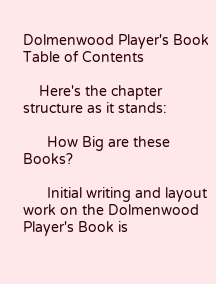Dolmenwood Player's Book Table of Contents

    Here's the chapter structure as it stands:

      How Big are these Books?

      Initial writing and layout work on the Dolmenwood Player's Book is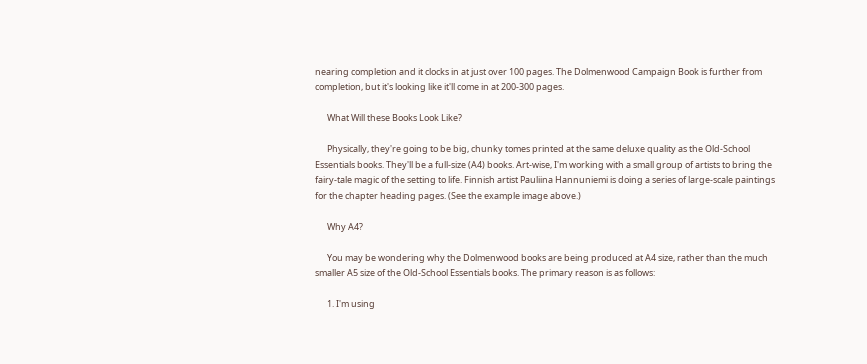nearing completion and it clocks in at just over 100 pages. The Dolmenwood Campaign Book is further from completion, but it's looking like it'll come in at 200-300 pages.

      What Will these Books Look Like?

      Physically, they're going to be big, chunky tomes printed at the same deluxe quality as the Old-School Essentials books. They'll be a full-size (A4) books. Art-wise, I'm working with a small group of artists to bring the fairy-tale magic of the setting to life. Finnish artist Pauliina Hannuniemi is doing a series of large-scale paintings for the chapter heading pages. (See the example image above.)

      Why A4?

      You may be wondering why the Dolmenwood books are being produced at A4 size, rather than the much smaller A5 size of the Old-School Essentials books. The primary reason is as follows:

      1. I'm using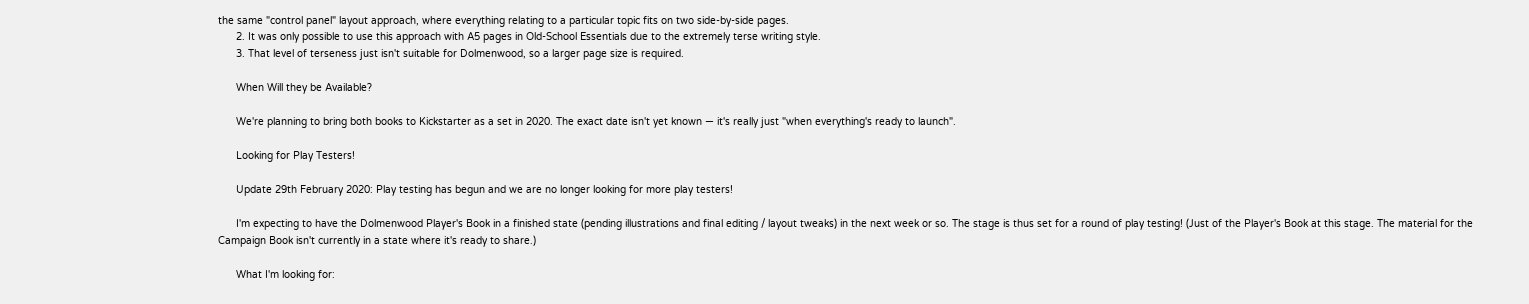the same "control panel" layout approach, where everything relating to a particular topic fits on two side-by-side pages.
      2. It was only possible to use this approach with A5 pages in Old-School Essentials due to the extremely terse writing style.
      3. That level of terseness just isn't suitable for Dolmenwood, so a larger page size is required.

      When Will they be Available?

      We're planning to bring both books to Kickstarter as a set in 2020. The exact date isn't yet known — it's really just "when everything's ready to launch".

      Looking for Play Testers!

      Update 29th February 2020: Play testing has begun and we are no longer looking for more play testers!

      I'm expecting to have the Dolmenwood Player's Book in a finished state (pending illustrations and final editing / layout tweaks) in the next week or so. The stage is thus set for a round of play testing! (Just of the Player's Book at this stage. The material for the Campaign Book isn't currently in a state where it's ready to share.)

      What I'm looking for: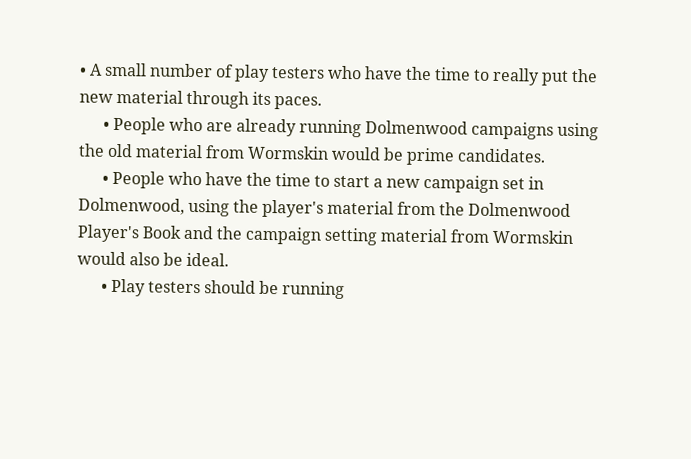• A small number of play testers who have the time to really put the new material through its paces.
      • People who are already running Dolmenwood campaigns using the old material from Wormskin would be prime candidates.
      • People who have the time to start a new campaign set in Dolmenwood, using the player's material from the Dolmenwood Player's Book and the campaign setting material from Wormskin would also be ideal.
      • Play testers should be running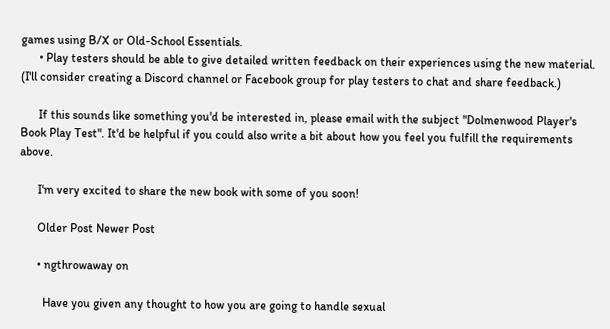games using B/X or Old-School Essentials.
      • Play testers should be able to give detailed written feedback on their experiences using the new material. (I'll consider creating a Discord channel or Facebook group for play testers to chat and share feedback.)

      If this sounds like something you'd be interested in, please email with the subject "Dolmenwood Player's Book Play Test". It'd be helpful if you could also write a bit about how you feel you fulfill the requirements above.

      I'm very excited to share the new book with some of you soon!

      Older Post Newer Post

      • ngthrowaway on

        Have you given any thought to how you are going to handle sexual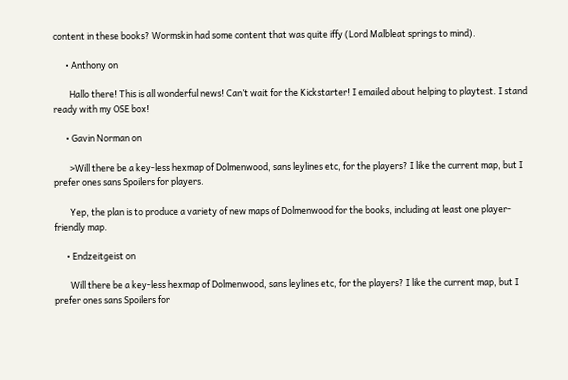content in these books? Wormskin had some content that was quite iffy (Lord Malbleat springs to mind).

      • Anthony on

        Hallo there! This is all wonderful news! Can’t wait for the Kickstarter! I emailed about helping to playtest. I stand ready with my OSE box!

      • Gavin Norman on

        >Will there be a key-less hexmap of Dolmenwood, sans leylines etc, for the players? I like the current map, but I prefer ones sans Spoilers for players.

        Yep, the plan is to produce a variety of new maps of Dolmenwood for the books, including at least one player-friendly map.

      • Endzeitgeist on

        Will there be a key-less hexmap of Dolmenwood, sans leylines etc, for the players? I like the current map, but I prefer ones sans Spoilers for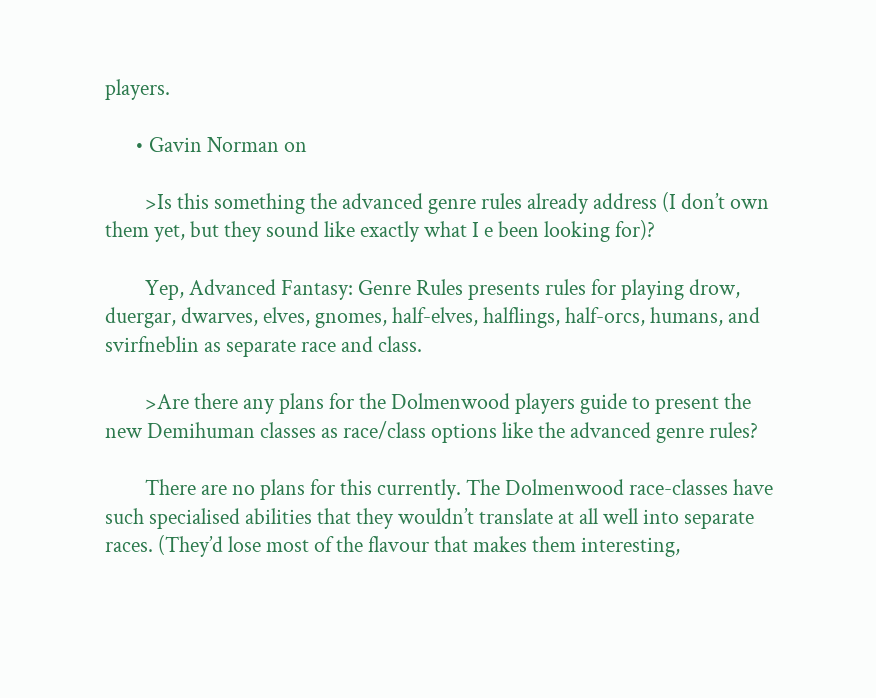players.

      • Gavin Norman on

        >Is this something the advanced genre rules already address (I don’t own them yet, but they sound like exactly what I e been looking for)?

        Yep, Advanced Fantasy: Genre Rules presents rules for playing drow, duergar, dwarves, elves, gnomes, half-elves, halflings, half-orcs, humans, and svirfneblin as separate race and class.

        >Are there any plans for the Dolmenwood players guide to present the new Demihuman classes as race/class options like the advanced genre rules?

        There are no plans for this currently. The Dolmenwood race-classes have such specialised abilities that they wouldn’t translate at all well into separate races. (They’d lose most of the flavour that makes them interesting,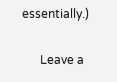essentially.)

      Leave a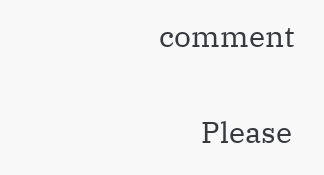comment

      Please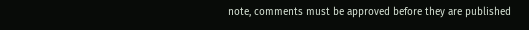note, comments must be approved before they are published